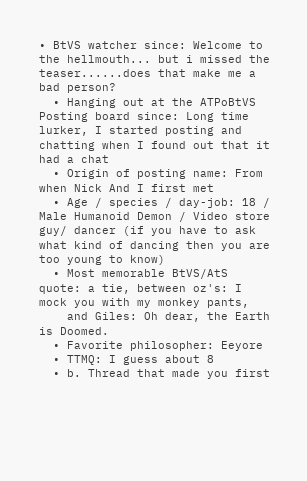• BtVS watcher since: Welcome to the hellmouth... but i missed the teaser......does that make me a bad person?
  • Hanging out at the ATPoBtVS Posting board since: Long time lurker, I started posting and chatting when I found out that it had a chat
  • Origin of posting name: From when Nick And I first met
  • Age / species / day-job: 18 / Male Humanoid Demon / Video store guy/ dancer (if you have to ask what kind of dancing then you are too young to know)
  • Most memorable BtVS/AtS quote: a tie, between oz's: I mock you with my monkey pants,
    and Giles: Oh dear, the Earth is Doomed.
  • Favorite philosopher: Eeyore
  • TTMQ: I guess about 8
  • b. Thread that made you first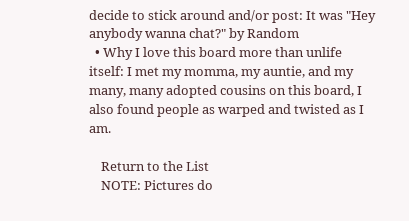decide to stick around and/or post: It was "Hey anybody wanna chat?" by Random
  • Why I love this board more than unlife itself: I met my momma, my auntie, and my many, many adopted cousins on this board, I also found people as warped and twisted as I am.

    Return to the List
    NOTE: Pictures do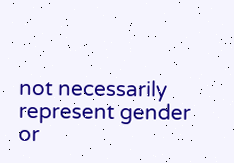not necessarily represent gender or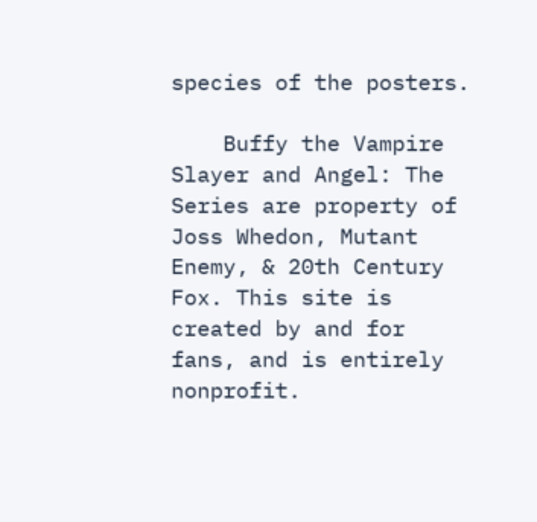species of the posters.

    Buffy the Vampire Slayer and Angel: The Series are property of Joss Whedon, Mutant Enemy, & 20th Century Fox. This site is created by and for fans, and is entirely nonprofit.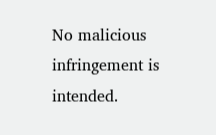No malicious infringement is intended.